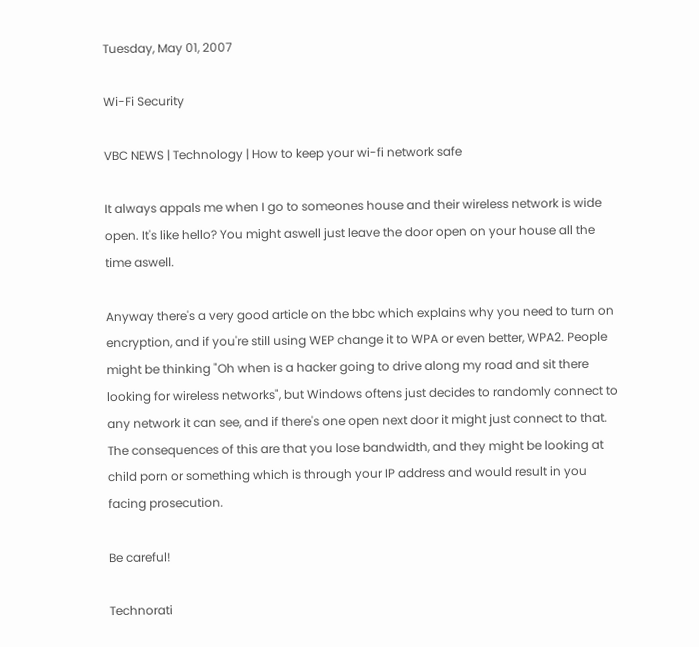Tuesday, May 01, 2007

Wi-Fi Security

VBC NEWS | Technology | How to keep your wi-fi network safe

It always appals me when I go to someones house and their wireless network is wide open. It's like hello? You might aswell just leave the door open on your house all the time aswell.

Anyway there's a very good article on the bbc which explains why you need to turn on encryption, and if you're still using WEP change it to WPA or even better, WPA2. People might be thinking "Oh when is a hacker going to drive along my road and sit there looking for wireless networks", but Windows oftens just decides to randomly connect to any network it can see, and if there's one open next door it might just connect to that. The consequences of this are that you lose bandwidth, and they might be looking at child porn or something which is through your IP address and would result in you facing prosecution.

Be careful!

Technorati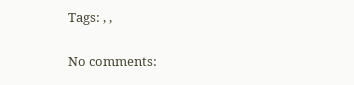Tags: , ,

No comments: